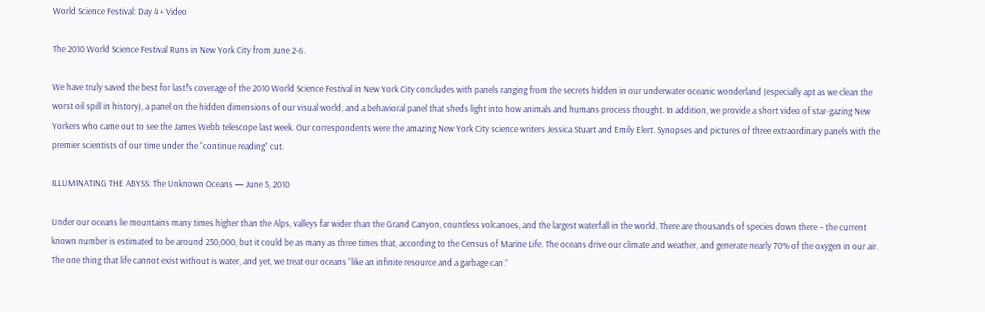World Science Festival: Day 4 + Video

The 2010 World Science Festival Runs in New York City from June 2-6.

We have truly saved the best for last!’s coverage of the 2010 World Science Festival in New York City concludes with panels ranging from the secrets hidden in our underwater oceanic wonderland (especially apt as we clean the worst oil spill in history), a panel on the hidden dimensions of our visual world, and a behavioral panel that sheds light into how animals and humans process thought. In addition, we provide a short video of star-gazing New Yorkers who came out to see the James Webb telescope last week. Our correspondents were the amazing New York City science writers Jessica Stuart and Emily Elert. Synopses and pictures of three extraordinary panels with the premier scientists of our time under the “continue reading” cut.

ILLUMINATING THE ABYSS: The Unknown Oceans — June 5, 2010

Under our oceans lie mountains many times higher than the Alps, valleys far wider than the Grand Canyon, countless volcanoes, and the largest waterfall in the world. There are thousands of species down there – the current known number is estimated to be around 230,000, but it could be as many as three times that, according to the Census of Marine Life. The oceans drive our climate and weather, and generate nearly 70% of the oxygen in our air. The one thing that life cannot exist without is water, and yet, we treat our oceans “like an infinite resource and a garbage can.”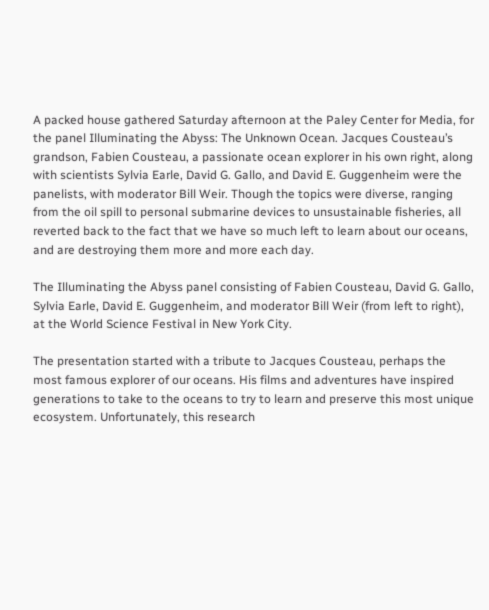A packed house gathered Saturday afternoon at the Paley Center for Media, for the panel Illuminating the Abyss: The Unknown Ocean. Jacques Cousteau’s grandson, Fabien Cousteau, a passionate ocean explorer in his own right, along with scientists Sylvia Earle, David G. Gallo, and David E. Guggenheim were the panelists, with moderator Bill Weir. Though the topics were diverse, ranging from the oil spill to personal submarine devices to unsustainable fisheries, all reverted back to the fact that we have so much left to learn about our oceans, and are destroying them more and more each day.

The Illuminating the Abyss panel consisting of Fabien Cousteau, David G. Gallo, Sylvia Earle, David E. Guggenheim, and moderator Bill Weir (from left to right), at the World Science Festival in New York City.

The presentation started with a tribute to Jacques Cousteau, perhaps the most famous explorer of our oceans. His films and adventures have inspired generations to take to the oceans to try to learn and preserve this most unique ecosystem. Unfortunately, this research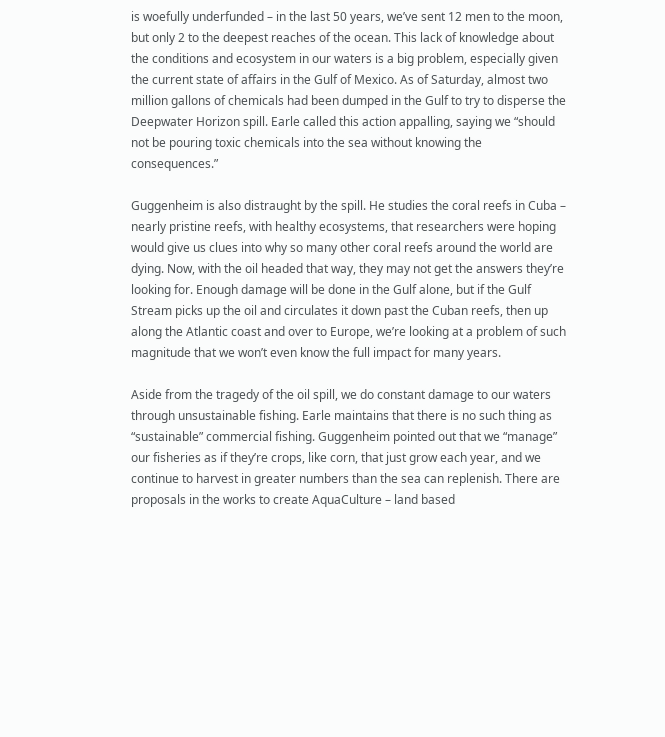is woefully underfunded – in the last 50 years, we’ve sent 12 men to the moon, but only 2 to the deepest reaches of the ocean. This lack of knowledge about the conditions and ecosystem in our waters is a big problem, especially given the current state of affairs in the Gulf of Mexico. As of Saturday, almost two million gallons of chemicals had been dumped in the Gulf to try to disperse the Deepwater Horizon spill. Earle called this action appalling, saying we “should not be pouring toxic chemicals into the sea without knowing the consequences.”

Guggenheim is also distraught by the spill. He studies the coral reefs in Cuba – nearly pristine reefs, with healthy ecosystems, that researchers were hoping would give us clues into why so many other coral reefs around the world are dying. Now, with the oil headed that way, they may not get the answers they’re looking for. Enough damage will be done in the Gulf alone, but if the Gulf Stream picks up the oil and circulates it down past the Cuban reefs, then up along the Atlantic coast and over to Europe, we’re looking at a problem of such magnitude that we won’t even know the full impact for many years.

Aside from the tragedy of the oil spill, we do constant damage to our waters through unsustainable fishing. Earle maintains that there is no such thing as “sustainable” commercial fishing. Guggenheim pointed out that we “manage” our fisheries as if they’re crops, like corn, that just grow each year, and we continue to harvest in greater numbers than the sea can replenish. There are proposals in the works to create AquaCulture – land based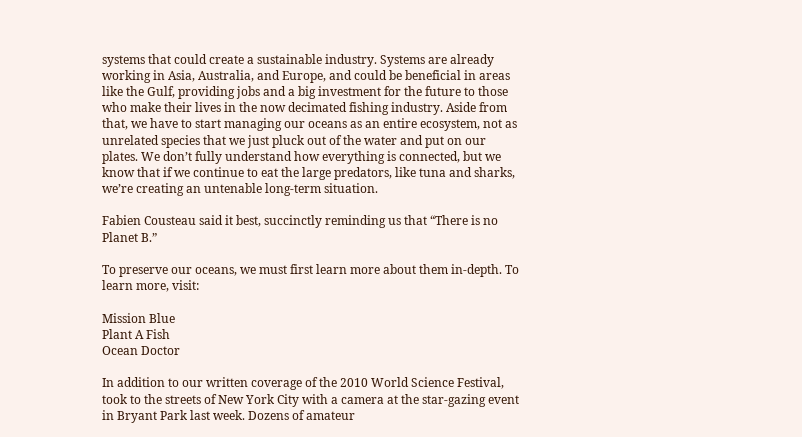systems that could create a sustainable industry. Systems are already working in Asia, Australia, and Europe, and could be beneficial in areas like the Gulf, providing jobs and a big investment for the future to those who make their lives in the now decimated fishing industry. Aside from that, we have to start managing our oceans as an entire ecosystem, not as unrelated species that we just pluck out of the water and put on our plates. We don’t fully understand how everything is connected, but we know that if we continue to eat the large predators, like tuna and sharks, we’re creating an untenable long-term situation.

Fabien Cousteau said it best, succinctly reminding us that “There is no Planet B.”

To preserve our oceans, we must first learn more about them in-depth. To learn more, visit:

Mission Blue
Plant A Fish
Ocean Doctor

In addition to our written coverage of the 2010 World Science Festival, took to the streets of New York City with a camera at the star-gazing event in Bryant Park last week. Dozens of amateur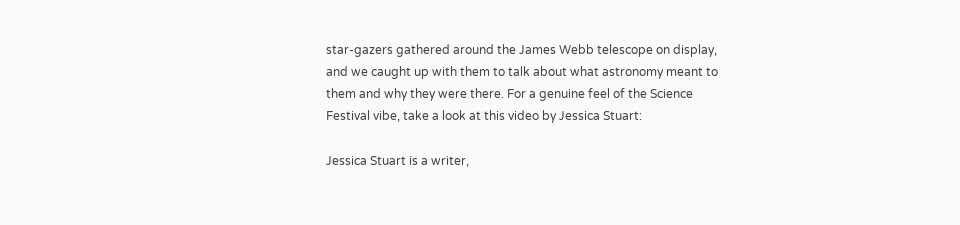star-gazers gathered around the James Webb telescope on display, and we caught up with them to talk about what astronomy meant to them and why they were there. For a genuine feel of the Science Festival vibe, take a look at this video by Jessica Stuart:

Jessica Stuart is a writer,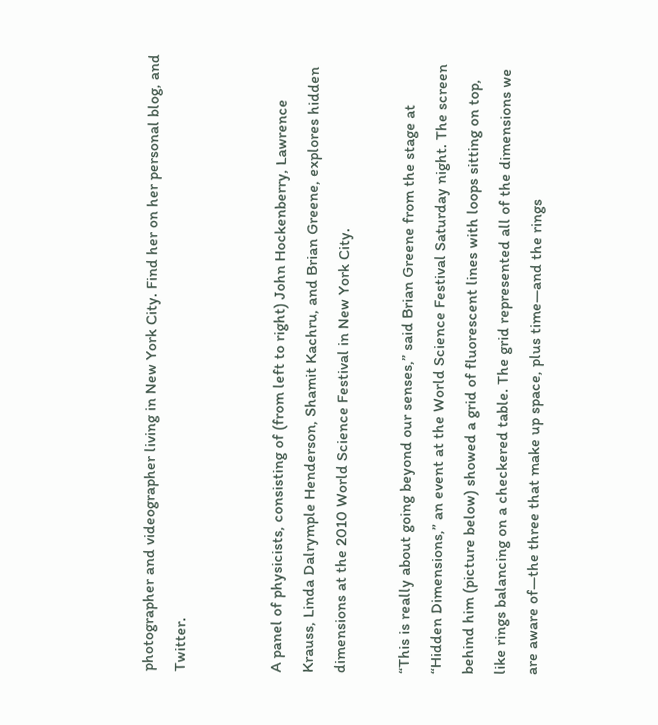photographer and videographer living in New York City. Find her on her personal blog, and Twitter.


A panel of physicists, consisting of (from left to right) John Hockenberry, Lawrence Krauss, Linda Dalrymple Henderson, Shamit Kachru, and Brian Greene, explores hidden dimensions at the 2010 World Science Festival in New York City.

“This is really about going beyond our senses,” said Brian Greene from the stage at “Hidden Dimensions,” an event at the World Science Festival Saturday night. The screen behind him (picture below) showed a grid of fluorescent lines with loops sitting on top, like rings balancing on a checkered table. The grid represented all of the dimensions we are aware of—the three that make up space, plus time—and the rings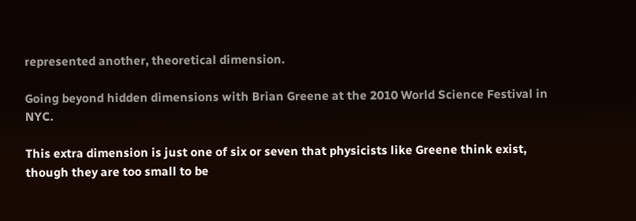represented another, theoretical dimension.

Going beyond hidden dimensions with Brian Greene at the 2010 World Science Festival in NYC.

This extra dimension is just one of six or seven that physicists like Greene think exist, though they are too small to be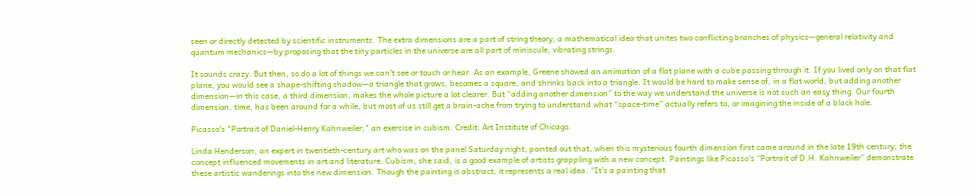seen or directly detected by scientific instruments. The extra dimensions are a part of string theory, a mathematical idea that unites two conflicting branches of physics—general relativity and quantum mechanics—by proposing that the tiny particles in the universe are all part of miniscule, vibrating strings.

It sounds crazy. But then, so do a lot of things we can’t see or touch or hear. As an example, Greene showed an animation of a flat plane with a cube passing through it. If you lived only on that flat plane, you would see a shape-shifting shadow—a triangle that grows, becomes a square, and shrinks back into a triangle. It would be hard to make sense of, in a flat world, but adding another dimension—in this case, a third dimension, makes the whole picture a lot clearer. But “adding another dimension” to the way we understand the universe is not such an easy thing. Our fourth dimension, time, has been around for a while, but most of us still get a brain-ache from trying to understand what “space-time” actually refers to, or imagining the inside of a black hole.

Picasso's "Portrait of Daniel-Henry Kahnweiler," an exercise in cubism. Credit: Art Institute of Chicago.

Linda Henderson, an expert in twentieth-century art who was on the panel Saturday night, pointed out that, when this mysterious fourth dimension first came around in the late 19th century, the concept influenced movements in art and literature. Cubism, she said, is a good example of artists grappling with a new concept. Paintings like Picasso’s “Portrait of D.H. Kahnweiler” demonstrate these artistic wanderings into the new dimension. Though the painting is abstract, it represents a real idea. “It’s a painting that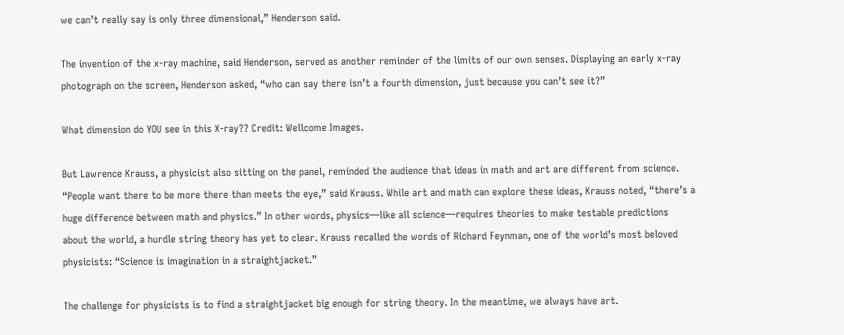we can’t really say is only three dimensional,” Henderson said.

The invention of the x-ray machine, said Henderson, served as another reminder of the limits of our own senses. Displaying an early x-ray photograph on the screen, Henderson asked, “who can say there isn’t a fourth dimension, just because you can’t see it?”

What dimension do YOU see in this X-ray?? Credit: Wellcome Images.

But Lawrence Krauss, a physicist also sitting on the panel, reminded the audience that ideas in math and art are different from science. “People want there to be more there than meets the eye,” said Krauss. While art and math can explore these ideas, Krauss noted, “there’s a huge difference between math and physics.” In other words, physics—like all science—requires theories to make testable predictions about the world, a hurdle string theory has yet to clear. Krauss recalled the words of Richard Feynman, one of the world’s most beloved physicists: “Science is imagination in a straightjacket.”

The challenge for physicists is to find a straightjacket big enough for string theory. In the meantime, we always have art.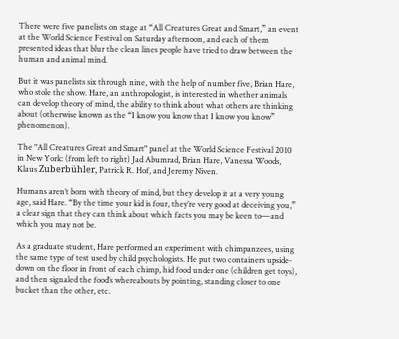There were five panelists on stage at “All Creatures Great and Smart,” an event at the World Science Festival on Saturday afternoon, and each of them presented ideas that blur the clean lines people have tried to draw between the human and animal mind.

But it was panelists six through nine, with the help of number five, Brian Hare, who stole the show. Hare, an anthropologist, is interested in whether animals can develop theory of mind, the ability to think about what others are thinking about (otherwise known as the “I know you know that I know you know” phenomenon).

The "All Creatures Great and Smart" panel at the World Science Festival 2010 in New York: (from left to right) Jad Abumrad, Brian Hare, Vanessa Woods, Klaus Zuberbühler, Patrick R. Hof, and Jeremy Niven.

Humans aren’t born with theory of mind, but they develop it at a very young age, said Hare. “By the time your kid is four, they’re very good at deceiving you,” a clear sign that they can think about which facts you may be keen to—and which you may not be.

As a graduate student, Hare performed an experiment with chimpanzees, using the same type of test used by child psychologists. He put two containers upside-down on the floor in front of each chimp, hid food under one (children get toys), and then signaled the food’s whereabouts by pointing, standing closer to one bucket than the other, etc.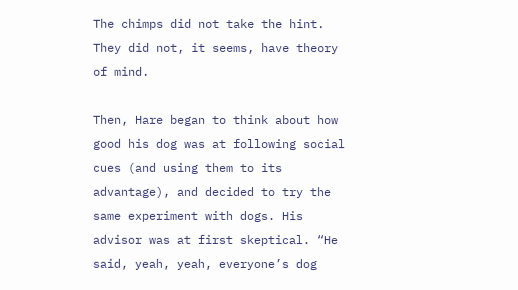The chimps did not take the hint. They did not, it seems, have theory of mind.

Then, Hare began to think about how good his dog was at following social cues (and using them to its advantage), and decided to try the same experiment with dogs. His advisor was at first skeptical. “He said, yeah, yeah, everyone’s dog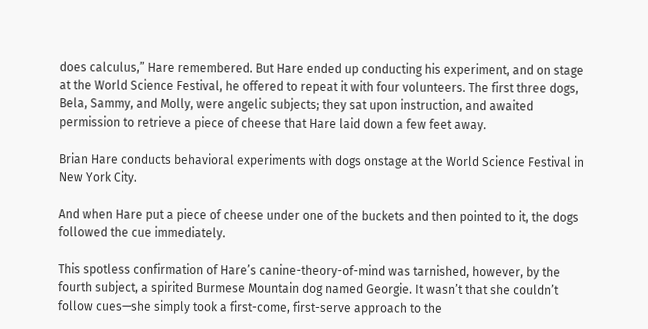does calculus,” Hare remembered. But Hare ended up conducting his experiment, and on stage at the World Science Festival, he offered to repeat it with four volunteers. The first three dogs, Bela, Sammy, and Molly, were angelic subjects; they sat upon instruction, and awaited permission to retrieve a piece of cheese that Hare laid down a few feet away.

Brian Hare conducts behavioral experiments with dogs onstage at the World Science Festival in New York City.

And when Hare put a piece of cheese under one of the buckets and then pointed to it, the dogs followed the cue immediately.

This spotless confirmation of Hare’s canine-theory-of-mind was tarnished, however, by the fourth subject, a spirited Burmese Mountain dog named Georgie. It wasn’t that she couldn’t follow cues—she simply took a first-come, first-serve approach to the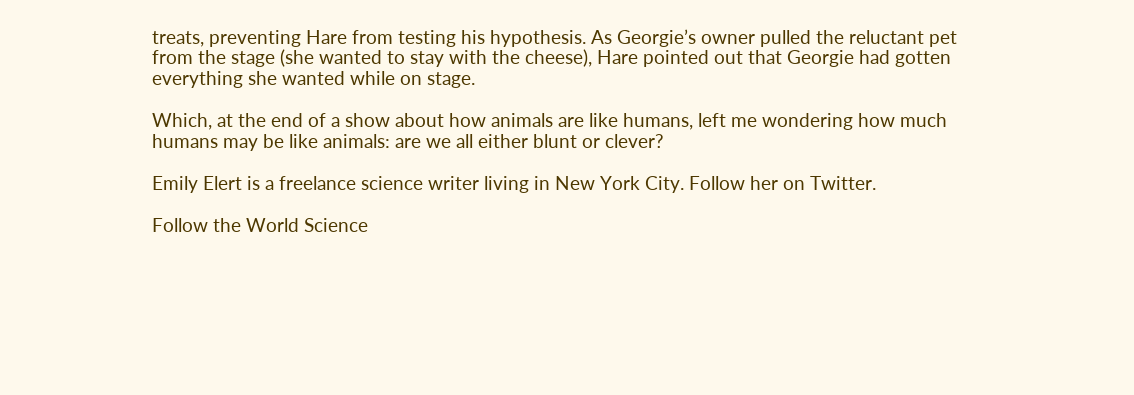treats, preventing Hare from testing his hypothesis. As Georgie’s owner pulled the reluctant pet from the stage (she wanted to stay with the cheese), Hare pointed out that Georgie had gotten everything she wanted while on stage.

Which, at the end of a show about how animals are like humans, left me wondering how much humans may be like animals: are we all either blunt or clever?

Emily Elert is a freelance science writer living in New York City. Follow her on Twitter.

Follow the World Science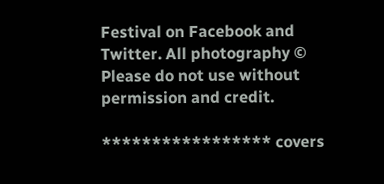Festival on Facebook and Twitter. All photography © Please do not use without permission and credit.

***************** covers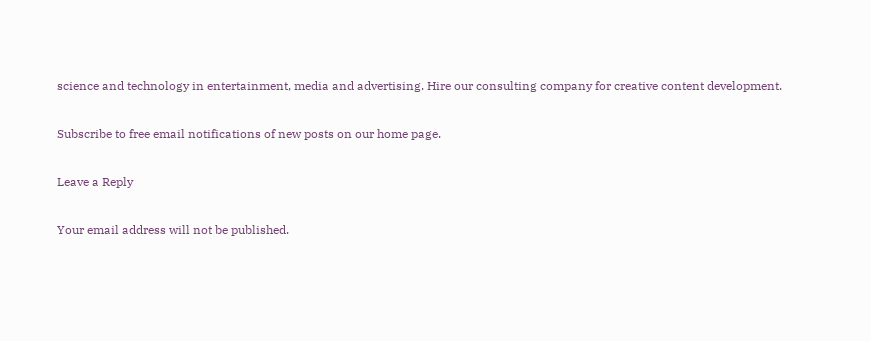science and technology in entertainment, media and advertising. Hire our consulting company for creative content development.

Subscribe to free email notifications of new posts on our home page.

Leave a Reply

Your email address will not be published.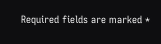Required fields are marked *